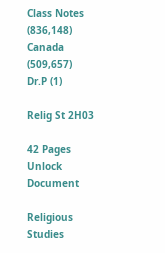Class Notes (836,148)
Canada (509,657)
Dr.P (1)

Relig St 2H03

42 Pages
Unlock Document

Religious Studies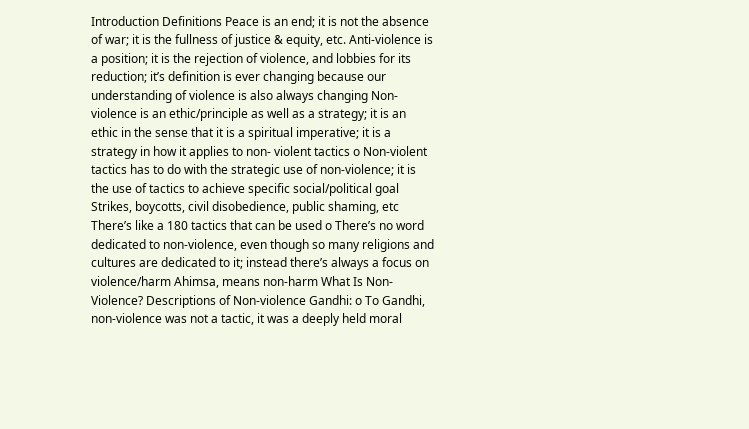Introduction Definitions Peace is an end; it is not the absence of war; it is the fullness of justice & equity, etc. Anti-violence is a position; it is the rejection of violence, and lobbies for its reduction; it’s definition is ever changing because our understanding of violence is also always changing Non-violence is an ethic/principle as well as a strategy; it is an ethic in the sense that it is a spiritual imperative; it is a strategy in how it applies to non- violent tactics o Non-violent tactics has to do with the strategic use of non-violence; it is the use of tactics to achieve specific social/political goal Strikes, boycotts, civil disobedience, public shaming, etc There’s like a 180 tactics that can be used o There’s no word dedicated to non-violence, even though so many religions and cultures are dedicated to it; instead there’s always a focus on violence/harm Ahimsa, means non-harm What Is Non-Violence? Descriptions of Non-violence Gandhi: o To Gandhi, non-violence was not a tactic, it was a deeply held moral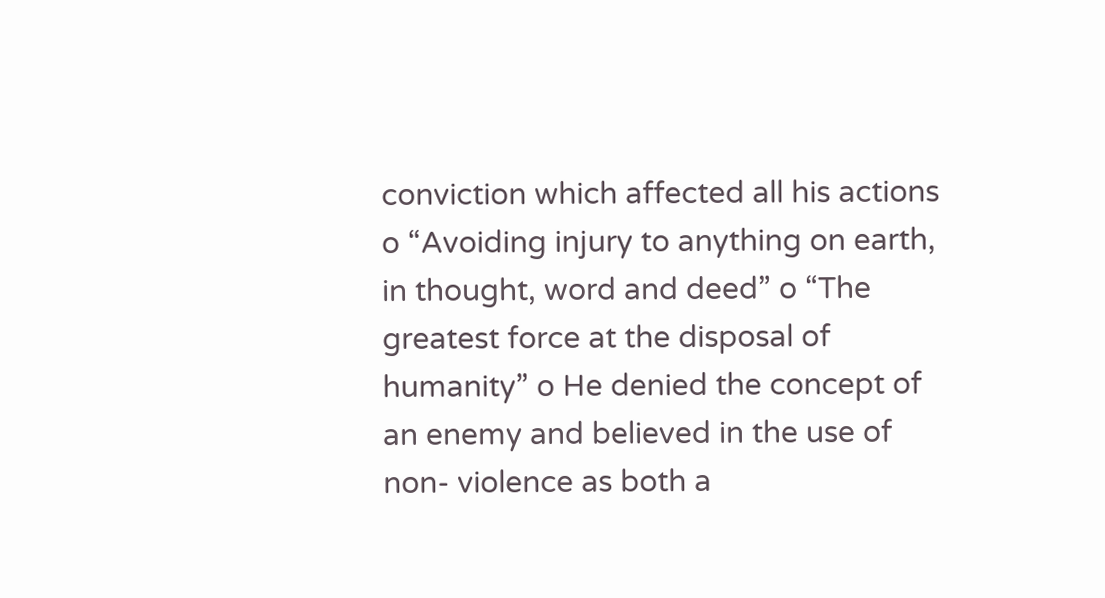conviction which affected all his actions o “Avoiding injury to anything on earth, in thought, word and deed” o “The greatest force at the disposal of humanity” o He denied the concept of an enemy and believed in the use of non- violence as both a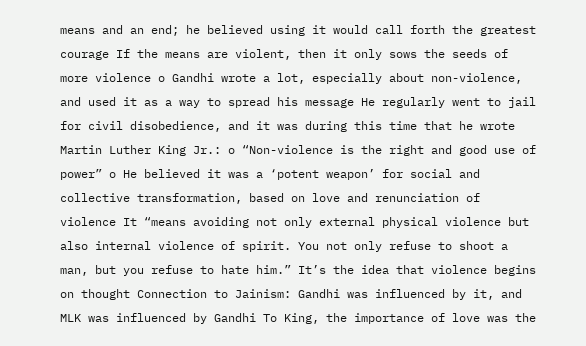means and an end; he believed using it would call forth the greatest courage If the means are violent, then it only sows the seeds of more violence o Gandhi wrote a lot, especially about non-violence, and used it as a way to spread his message He regularly went to jail for civil disobedience, and it was during this time that he wrote Martin Luther King Jr.: o “Non-violence is the right and good use of power” o He believed it was a ‘potent weapon’ for social and collective transformation, based on love and renunciation of violence It “means avoiding not only external physical violence but also internal violence of spirit. You not only refuse to shoot a man, but you refuse to hate him.” It’s the idea that violence begins on thought Connection to Jainism: Gandhi was influenced by it, and MLK was influenced by Gandhi To King, the importance of love was the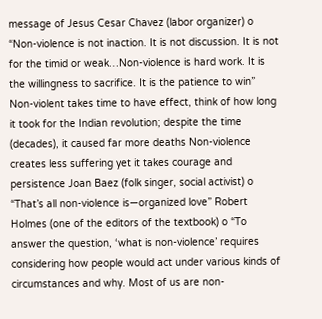message of Jesus Cesar Chavez (labor organizer) o “Non-violence is not inaction. It is not discussion. It is not for the timid or weak…Non-violence is hard work. It is the willingness to sacrifice. It is the patience to win” Non-violent takes time to have effect, think of how long it took for the Indian revolution; despite the time (decades), it caused far more deaths Non-violence creates less suffering yet it takes courage and persistence Joan Baez (folk singer, social activist) o “That’s all non-violence is—organized love” Robert Holmes (one of the editors of the textbook) o “To answer the question, ‘what is non-violence’ requires considering how people would act under various kinds of circumstances and why. Most of us are non-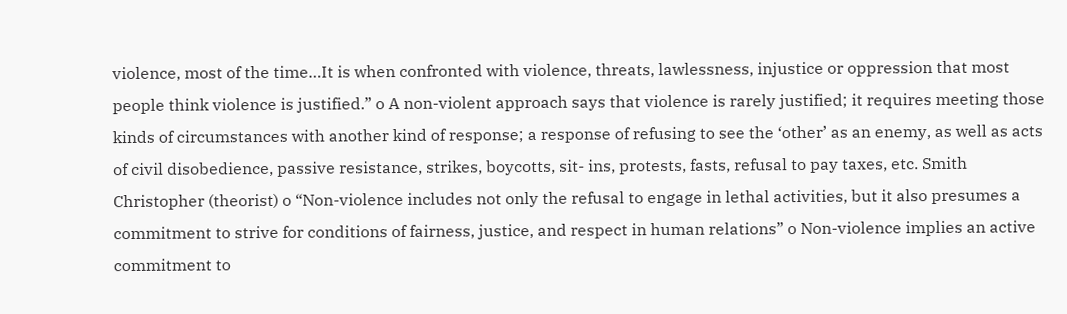violence, most of the time…It is when confronted with violence, threats, lawlessness, injustice or oppression that most people think violence is justified.” o A non-violent approach says that violence is rarely justified; it requires meeting those kinds of circumstances with another kind of response; a response of refusing to see the ‘other’ as an enemy, as well as acts of civil disobedience, passive resistance, strikes, boycotts, sit- ins, protests, fasts, refusal to pay taxes, etc. Smith Christopher (theorist) o “Non-violence includes not only the refusal to engage in lethal activities, but it also presumes a commitment to strive for conditions of fairness, justice, and respect in human relations” o Non-violence implies an active commitment to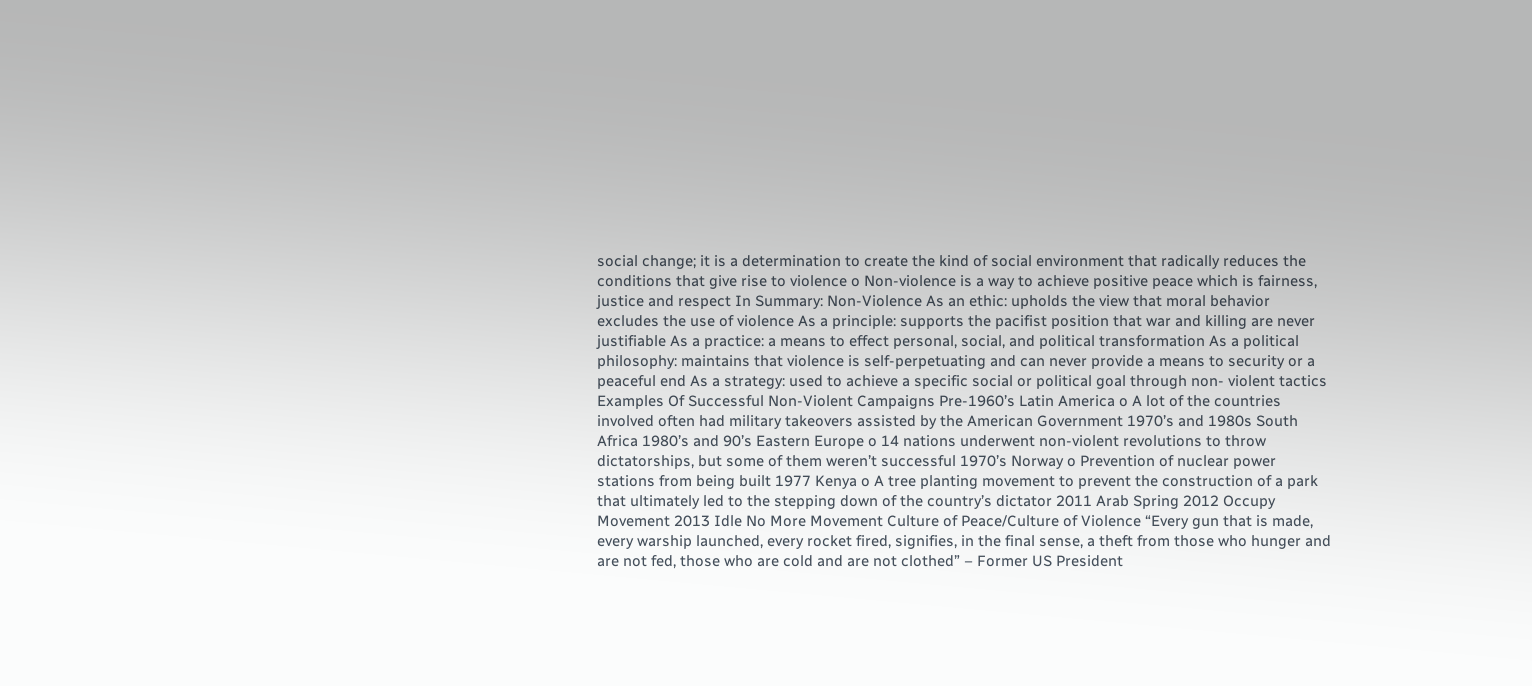social change; it is a determination to create the kind of social environment that radically reduces the conditions that give rise to violence o Non-violence is a way to achieve positive peace which is fairness, justice and respect In Summary: Non-Violence As an ethic: upholds the view that moral behavior excludes the use of violence As a principle: supports the pacifist position that war and killing are never justifiable As a practice: a means to effect personal, social, and political transformation As a political philosophy: maintains that violence is self-perpetuating and can never provide a means to security or a peaceful end As a strategy: used to achieve a specific social or political goal through non- violent tactics Examples Of Successful Non-Violent Campaigns Pre-1960’s Latin America o A lot of the countries involved often had military takeovers assisted by the American Government 1970’s and 1980s South Africa 1980’s and 90’s Eastern Europe o 14 nations underwent non-violent revolutions to throw dictatorships, but some of them weren’t successful 1970’s Norway o Prevention of nuclear power stations from being built 1977 Kenya o A tree planting movement to prevent the construction of a park that ultimately led to the stepping down of the country’s dictator 2011 Arab Spring 2012 Occupy Movement 2013 Idle No More Movement Culture of Peace/Culture of Violence “Every gun that is made, every warship launched, every rocket fired, signifies, in the final sense, a theft from those who hunger and are not fed, those who are cold and are not clothed” – Former US President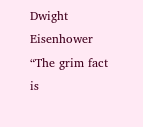Dwight Eisenhower “The grim fact is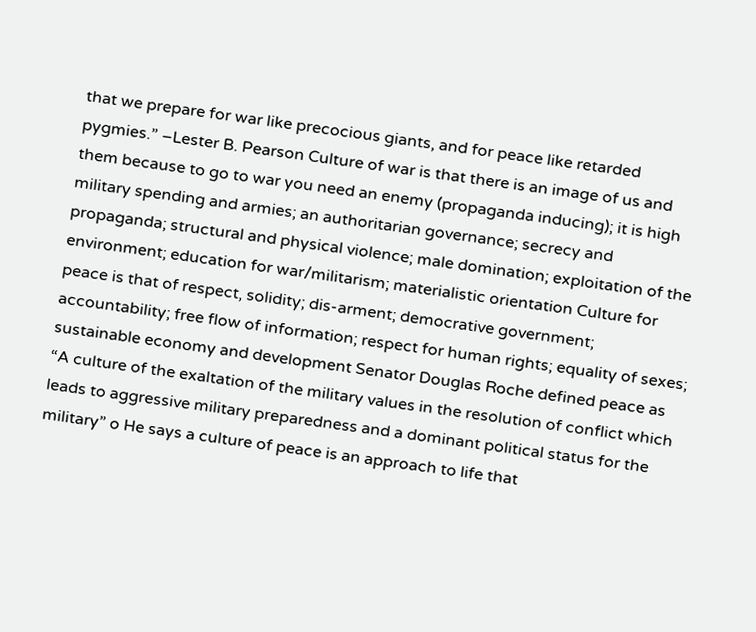that we prepare for war like precocious giants, and for peace like retarded pygmies.” –Lester B. Pearson Culture of war is that there is an image of us and them because to go to war you need an enemy (propaganda inducing); it is high military spending and armies; an authoritarian governance; secrecy and propaganda; structural and physical violence; male domination; exploitation of the environment; education for war/militarism; materialistic orientation Culture for peace is that of respect, solidity; dis-arment; democrative government; accountability; free flow of information; respect for human rights; equality of sexes; sustainable economy and development Senator Douglas Roche defined peace as “A culture of the exaltation of the military values in the resolution of conflict which leads to aggressive military preparedness and a dominant political status for the military” o He says a culture of peace is an approach to life that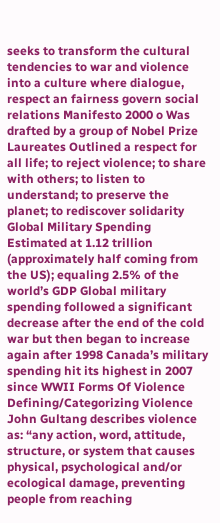seeks to transform the cultural tendencies to war and violence into a culture where dialogue, respect an fairness govern social relations Manifesto 2000 o Was drafted by a group of Nobel Prize Laureates Outlined a respect for all life; to reject violence; to share with others; to listen to understand; to preserve the planet; to rediscover solidarity Global Military Spending Estimated at 1.12 trillion (approximately half coming from the US); equaling 2.5% of the world’s GDP Global military spending followed a significant decrease after the end of the cold war but then began to increase again after 1998 Canada’s military spending hit its highest in 2007 since WWII Forms Of Violence Defining/Categorizing Violence John Gultang describes violence as: “any action, word, attitude, structure, or system that causes physical, psychological and/or ecological damage, preventing people from reaching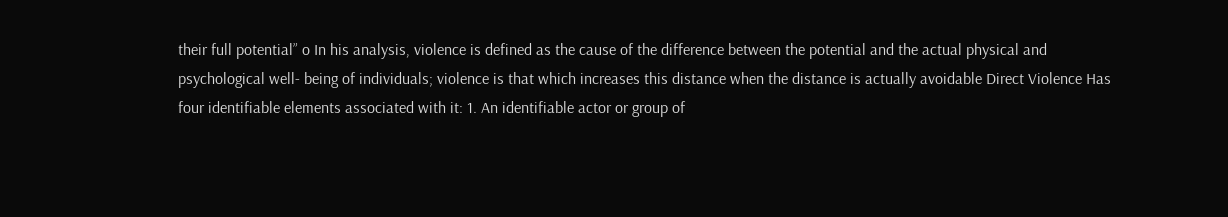their full potential” o In his analysis, violence is defined as the cause of the difference between the potential and the actual physical and psychological well- being of individuals; violence is that which increases this distance when the distance is actually avoidable Direct Violence Has four identifiable elements associated with it: 1. An identifiable actor or group of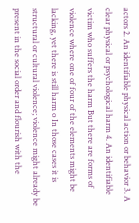actors 2. An identifiable physical action or behavior 3. A clear physical or psychological harm 4. An identifiable victim who suffers the harm But there are forms of violence where one of four of the elements might be lacking, yet there is still harm o In those cases it is structural or cultural violence; violence might already be present in the social order and flourish with the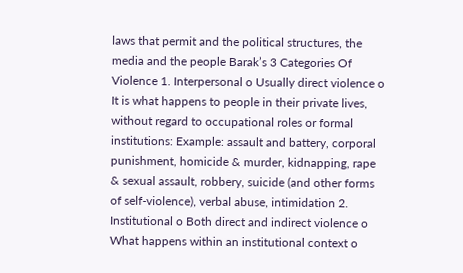laws that permit and the political structures, the media and the people Barak’s 3 Categories Of Violence 1. Interpersonal o Usually direct violence o It is what happens to people in their private lives, without regard to occupational roles or formal institutions: Example: assault and battery, corporal punishment, homicide & murder, kidnapping, rape & sexual assault, robbery, suicide (and other forms of self-violence), verbal abuse, intimidation 2. Institutional o Both direct and indirect violence o What happens within an institutional context o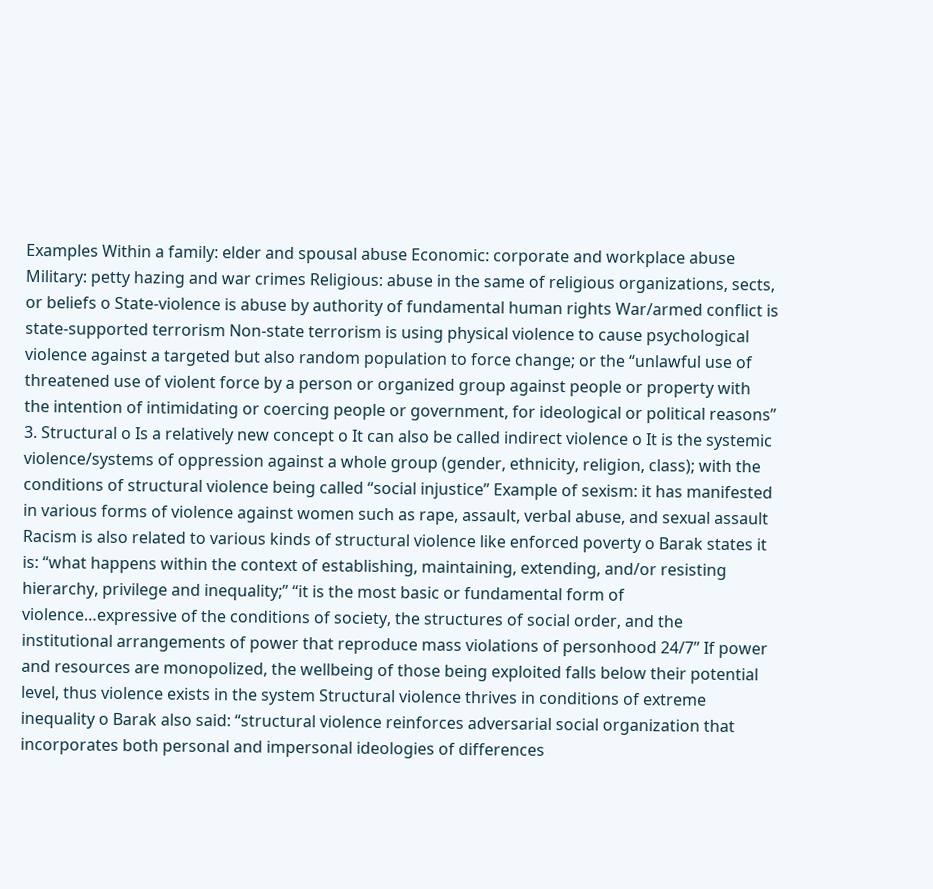Examples Within a family: elder and spousal abuse Economic: corporate and workplace abuse Military: petty hazing and war crimes Religious: abuse in the same of religious organizations, sects, or beliefs o State-violence is abuse by authority of fundamental human rights War/armed conflict is state-supported terrorism Non-state terrorism is using physical violence to cause psychological violence against a targeted but also random population to force change; or the “unlawful use of threatened use of violent force by a person or organized group against people or property with the intention of intimidating or coercing people or government, for ideological or political reasons” 3. Structural o Is a relatively new concept o It can also be called indirect violence o It is the systemic violence/systems of oppression against a whole group (gender, ethnicity, religion, class); with the conditions of structural violence being called “social injustice” Example of sexism: it has manifested in various forms of violence against women such as rape, assault, verbal abuse, and sexual assault Racism is also related to various kinds of structural violence like enforced poverty o Barak states it is: “what happens within the context of establishing, maintaining, extending, and/or resisting hierarchy, privilege and inequality;” “it is the most basic or fundamental form of violence…expressive of the conditions of society, the structures of social order, and the institutional arrangements of power that reproduce mass violations of personhood 24/7” If power and resources are monopolized, the wellbeing of those being exploited falls below their potential level, thus violence exists in the system Structural violence thrives in conditions of extreme inequality o Barak also said: “structural violence reinforces adversarial social organization that incorporates both personal and impersonal ideologies of differences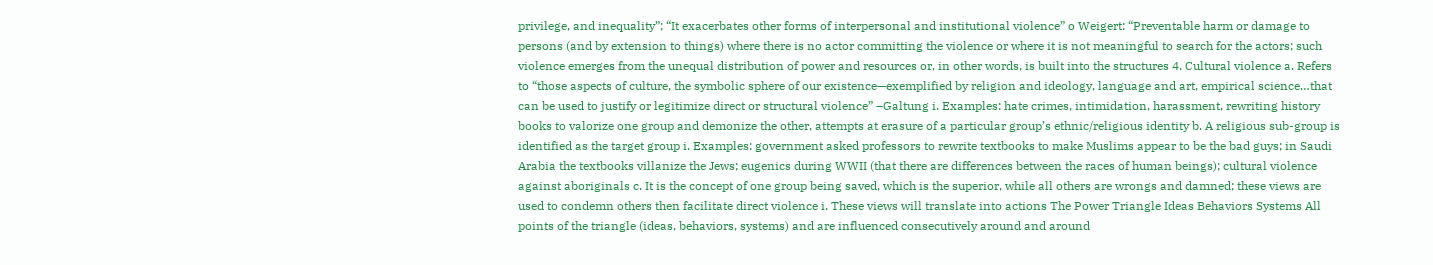privilege, and inequality”; “It exacerbates other forms of interpersonal and institutional violence” o Weigert: “Preventable harm or damage to persons (and by extension to things) where there is no actor committing the violence or where it is not meaningful to search for the actors; such violence emerges from the unequal distribution of power and resources or, in other words, is built into the structures 4. Cultural violence a. Refers to “those aspects of culture, the symbolic sphere of our existence—exemplified by religion and ideology, language and art, empirical science…that can be used to justify or legitimize direct or structural violence” –Galtung i. Examples: hate crimes, intimidation, harassment, rewriting history books to valorize one group and demonize the other, attempts at erasure of a particular group’s ethnic/religious identity b. A religious sub-group is identified as the target group i. Examples: government asked professors to rewrite textbooks to make Muslims appear to be the bad guys; in Saudi Arabia the textbooks villanize the Jews; eugenics during WWII (that there are differences between the races of human beings); cultural violence against aboriginals c. It is the concept of one group being saved, which is the superior, while all others are wrongs and damned; these views are used to condemn others then facilitate direct violence i. These views will translate into actions The Power Triangle Ideas Behaviors Systems All points of the triangle (ideas, behaviors, systems) and are influenced consecutively around and around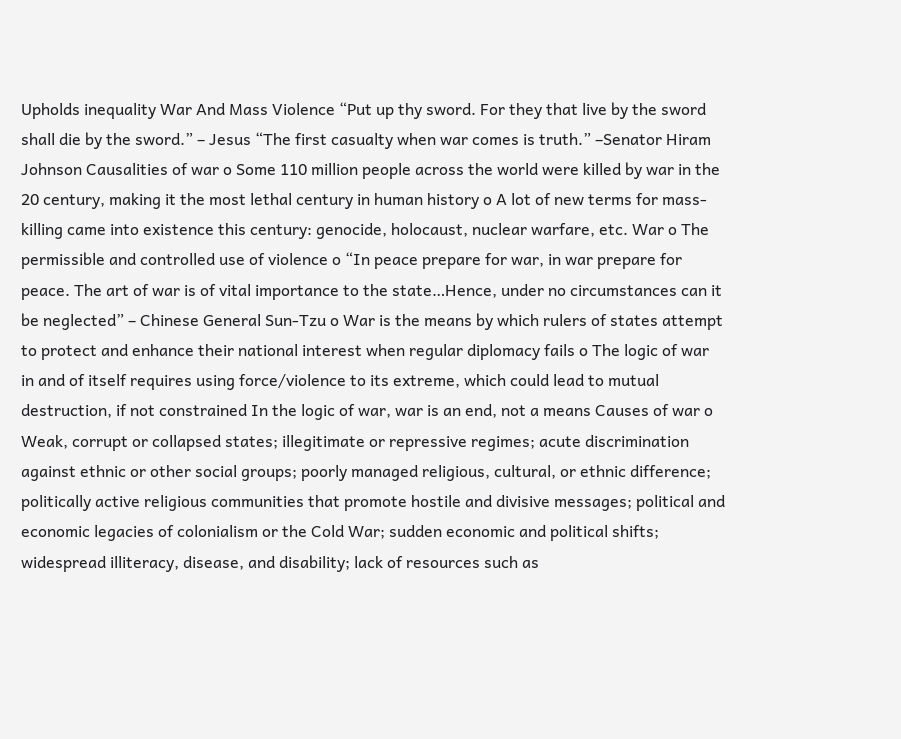Upholds inequality War And Mass Violence “Put up thy sword. For they that live by the sword shall die by the sword.” – Jesus “The first casualty when war comes is truth.” –Senator Hiram Johnson Causalities of war o Some 110 million people across the world were killed by war in the 20 century, making it the most lethal century in human history o A lot of new terms for mass-killing came into existence this century: genocide, holocaust, nuclear warfare, etc. War o The permissible and controlled use of violence o “In peace prepare for war, in war prepare for peace. The art of war is of vital importance to the state…Hence, under no circumstances can it be neglected” – Chinese General Sun-Tzu o War is the means by which rulers of states attempt to protect and enhance their national interest when regular diplomacy fails o The logic of war in and of itself requires using force/violence to its extreme, which could lead to mutual destruction, if not constrained In the logic of war, war is an end, not a means Causes of war o Weak, corrupt or collapsed states; illegitimate or repressive regimes; acute discrimination against ethnic or other social groups; poorly managed religious, cultural, or ethnic difference; politically active religious communities that promote hostile and divisive messages; political and economic legacies of colonialism or the Cold War; sudden economic and political shifts; widespread illiteracy, disease, and disability; lack of resources such as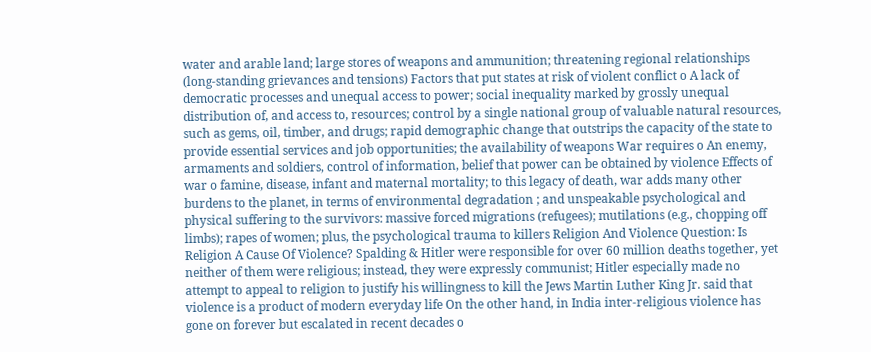water and arable land; large stores of weapons and ammunition; threatening regional relationships (long-standing grievances and tensions) Factors that put states at risk of violent conflict o A lack of democratic processes and unequal access to power; social inequality marked by grossly unequal distribution of, and access to, resources; control by a single national group of valuable natural resources, such as gems, oil, timber, and drugs; rapid demographic change that outstrips the capacity of the state to provide essential services and job opportunities; the availability of weapons War requires o An enemy, armaments and soldiers, control of information, belief that power can be obtained by violence Effects of war o famine, disease, infant and maternal mortality; to this legacy of death, war adds many other burdens to the planet, in terms of environmental degradation ; and unspeakable psychological and physical suffering to the survivors: massive forced migrations (refugees); mutilations (e.g., chopping off limbs); rapes of women; plus, the psychological trauma to killers Religion And Violence Question: Is Religion A Cause Of Violence? Spalding & Hitler were responsible for over 60 million deaths together, yet neither of them were religious; instead, they were expressly communist; Hitler especially made no attempt to appeal to religion to justify his willingness to kill the Jews Martin Luther King Jr. said that violence is a product of modern everyday life On the other hand, in India inter-religious violence has gone on forever but escalated in recent decades o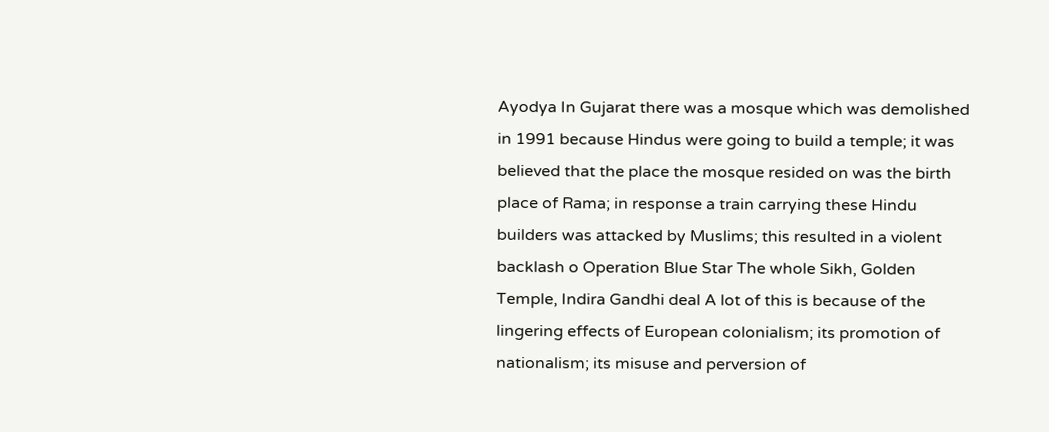Ayodya In Gujarat there was a mosque which was demolished in 1991 because Hindus were going to build a temple; it was believed that the place the mosque resided on was the birth place of Rama; in response a train carrying these Hindu builders was attacked by Muslims; this resulted in a violent backlash o Operation Blue Star The whole Sikh, Golden Temple, Indira Gandhi deal A lot of this is because of the lingering effects of European colonialism; its promotion of nationalism; its misuse and perversion of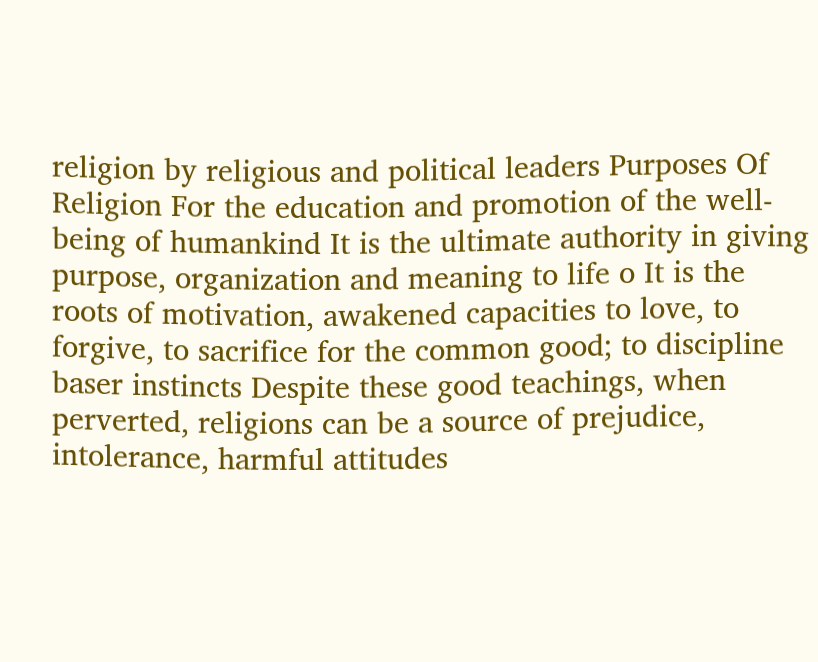religion by religious and political leaders Purposes Of Religion For the education and promotion of the well-being of humankind It is the ultimate authority in giving purpose, organization and meaning to life o It is the roots of motivation, awakened capacities to love, to forgive, to sacrifice for the common good; to discipline baser instincts Despite these good teachings, when perverted, religions can be a source of prejudice, intolerance, harmful attitudes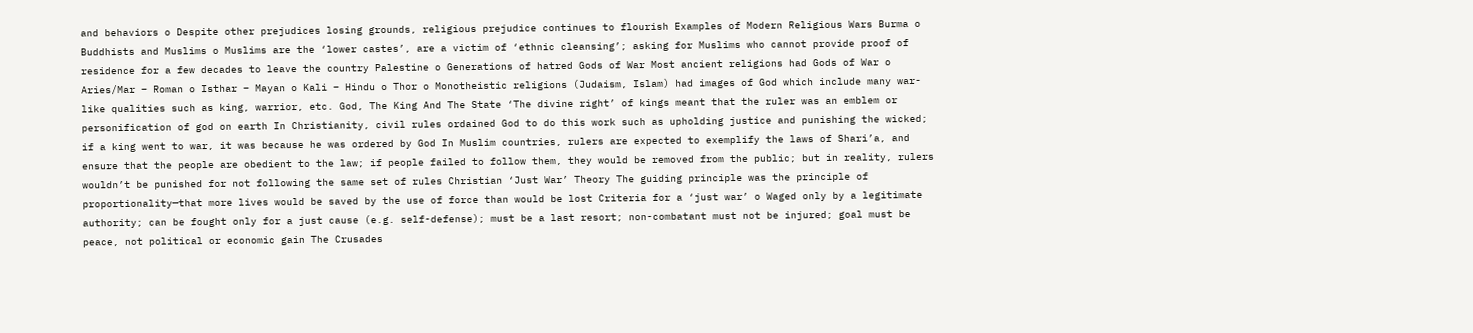and behaviors o Despite other prejudices losing grounds, religious prejudice continues to flourish Examples of Modern Religious Wars Burma o Buddhists and Muslims o Muslims are the ‘lower castes’, are a victim of ‘ethnic cleansing’; asking for Muslims who cannot provide proof of residence for a few decades to leave the country Palestine o Generations of hatred Gods of War Most ancient religions had Gods of War o Aries/Mar – Roman o Isthar – Mayan o Kali – Hindu o Thor o Monotheistic religions (Judaism, Islam) had images of God which include many war-like qualities such as king, warrior, etc. God, The King And The State ‘The divine right’ of kings meant that the ruler was an emblem or personification of god on earth In Christianity, civil rules ordained God to do this work such as upholding justice and punishing the wicked; if a king went to war, it was because he was ordered by God In Muslim countries, rulers are expected to exemplify the laws of Shari’a, and ensure that the people are obedient to the law; if people failed to follow them, they would be removed from the public; but in reality, rulers wouldn’t be punished for not following the same set of rules Christian ‘Just War’ Theory The guiding principle was the principle of proportionality—that more lives would be saved by the use of force than would be lost Criteria for a ‘just war’ o Waged only by a legitimate authority; can be fought only for a just cause (e.g. self-defense); must be a last resort; non-combatant must not be injured; goal must be peace, not political or economic gain The Crusades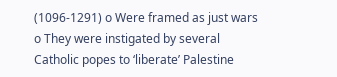(1096-1291) o Were framed as just wars o They were instigated by several Catholic popes to ‘liberate’ Palestine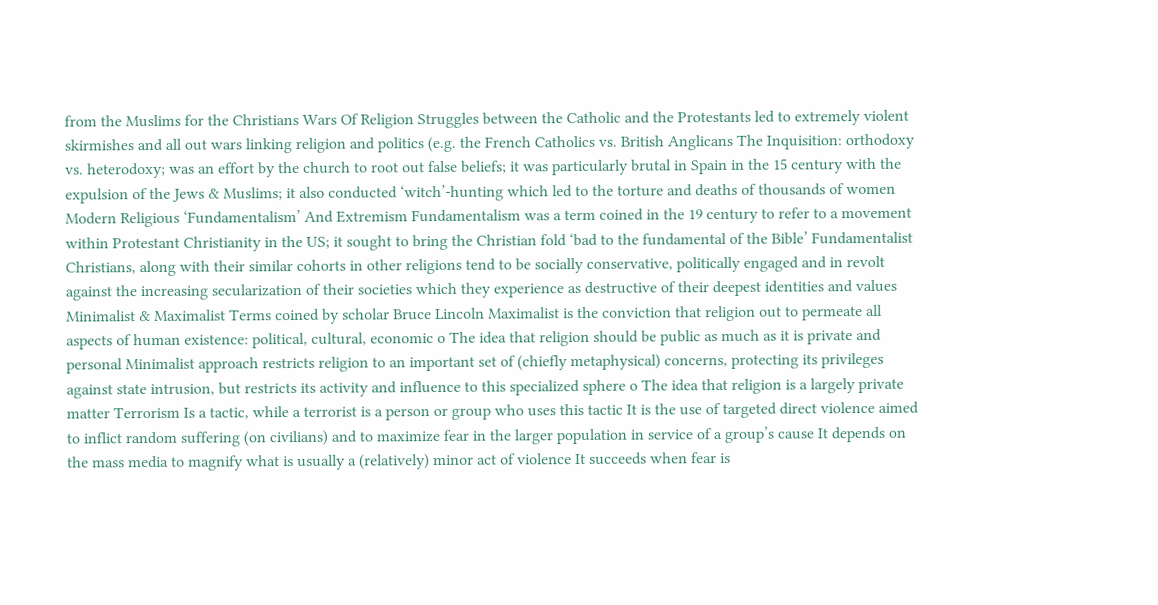from the Muslims for the Christians Wars Of Religion Struggles between the Catholic and the Protestants led to extremely violent skirmishes and all out wars linking religion and politics (e.g. the French Catholics vs. British Anglicans The Inquisition: orthodoxy vs. heterodoxy; was an effort by the church to root out false beliefs; it was particularly brutal in Spain in the 15 century with the expulsion of the Jews & Muslims; it also conducted ‘witch’-hunting which led to the torture and deaths of thousands of women Modern Religious ‘Fundamentalism’ And Extremism Fundamentalism was a term coined in the 19 century to refer to a movement within Protestant Christianity in the US; it sought to bring the Christian fold ‘bad to the fundamental of the Bible’ Fundamentalist Christians, along with their similar cohorts in other religions tend to be socially conservative, politically engaged and in revolt against the increasing secularization of their societies which they experience as destructive of their deepest identities and values Minimalist & Maximalist Terms coined by scholar Bruce Lincoln Maximalist is the conviction that religion out to permeate all aspects of human existence: political, cultural, economic o The idea that religion should be public as much as it is private and personal Minimalist approach restricts religion to an important set of (chiefly metaphysical) concerns, protecting its privileges against state intrusion, but restricts its activity and influence to this specialized sphere o The idea that religion is a largely private matter Terrorism Is a tactic, while a terrorist is a person or group who uses this tactic It is the use of targeted direct violence aimed to inflict random suffering (on civilians) and to maximize fear in the larger population in service of a group’s cause It depends on the mass media to magnify what is usually a (relatively) minor act of violence It succeeds when fear is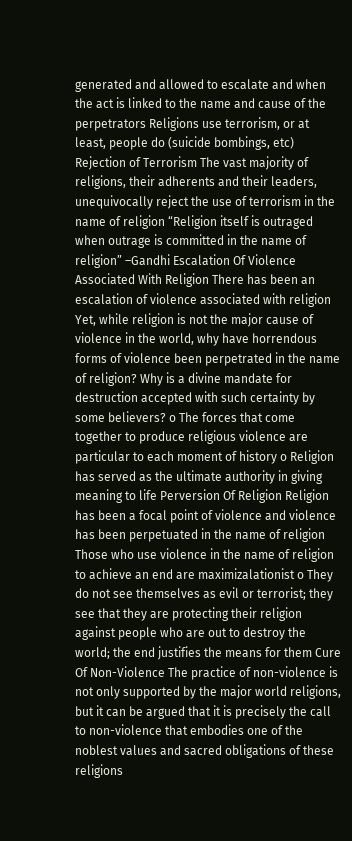generated and allowed to escalate and when the act is linked to the name and cause of the perpetrators Religions use terrorism, or at least, people do (suicide bombings, etc) Rejection of Terrorism The vast majority of religions, their adherents and their leaders, unequivocally reject the use of terrorism in the name of religion “Religion itself is outraged when outrage is committed in the name of religion” –Gandhi Escalation Of Violence Associated With Religion There has been an escalation of violence associated with religion Yet, while religion is not the major cause of violence in the world, why have horrendous forms of violence been perpetrated in the name of religion? Why is a divine mandate for destruction accepted with such certainty by some believers? o The forces that come together to produce religious violence are particular to each moment of history o Religion has served as the ultimate authority in giving meaning to life Perversion Of Religion Religion has been a focal point of violence and violence has been perpetuated in the name of religion Those who use violence in the name of religion to achieve an end are maximizalationist o They do not see themselves as evil or terrorist; they see that they are protecting their religion against people who are out to destroy the world; the end justifies the means for them Cure Of Non-Violence The practice of non-violence is not only supported by the major world religions, but it can be argued that it is precisely the call to non-violence that embodies one of the noblest values and sacred obligations of these religions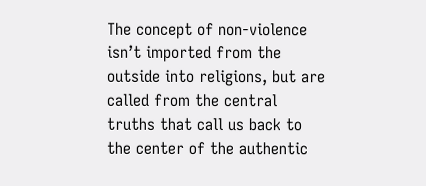The concept of non-violence isn’t imported from the outside into religions, but are called from the central truths that call us back to the center of the authentic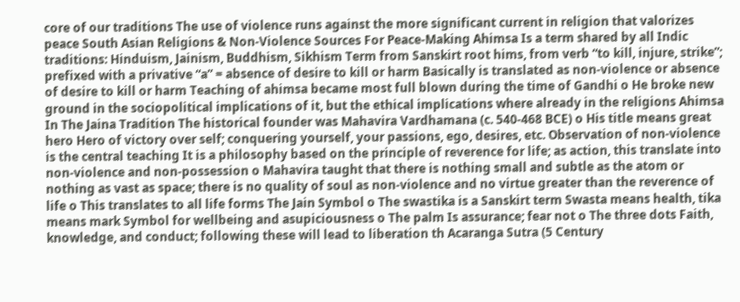core of our traditions The use of violence runs against the more significant current in religion that valorizes peace South Asian Religions & Non-Violence Sources For Peace-Making Ahimsa Is a term shared by all Indic traditions: Hinduism, Jainism, Buddhism, Sikhism Term from Sanskirt root hims, from verb “to kill, injure, strike”; prefixed with a privative “a” = absence of desire to kill or harm Basically is translated as non-violence or absence of desire to kill or harm Teaching of ahimsa became most full blown during the time of Gandhi o He broke new ground in the sociopolitical implications of it, but the ethical implications where already in the religions Ahimsa In The Jaina Tradition The historical founder was Mahavira Vardhamana (c. 540-468 BCE) o His title means great hero Hero of victory over self; conquering yourself, your passions, ego, desires, etc. Observation of non-violence is the central teaching It is a philosophy based on the principle of reverence for life; as action, this translate into non-violence and non-possession o Mahavira taught that there is nothing small and subtle as the atom or nothing as vast as space; there is no quality of soul as non-violence and no virtue greater than the reverence of life o This translates to all life forms The Jain Symbol o The swastika is a Sanskirt term Swasta means health, tika means mark Symbol for wellbeing and asupiciousness o The palm Is assurance; fear not o The three dots Faith, knowledge, and conduct; following these will lead to liberation th Acaranga Sutra (5 Century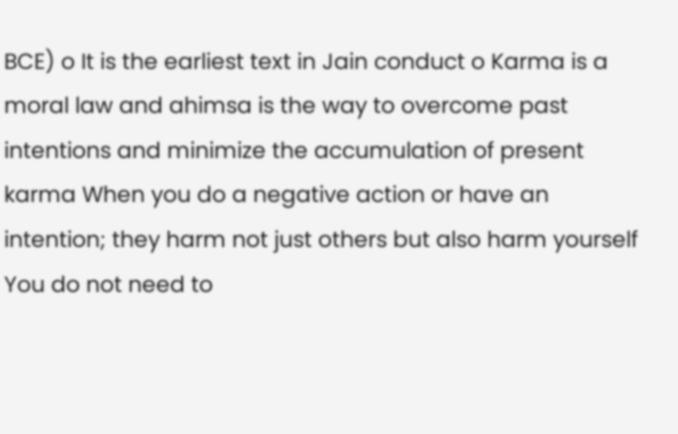BCE) o It is the earliest text in Jain conduct o Karma is a moral law and ahimsa is the way to overcome past intentions and minimize the accumulation of present karma When you do a negative action or have an intention; they harm not just others but also harm yourself You do not need to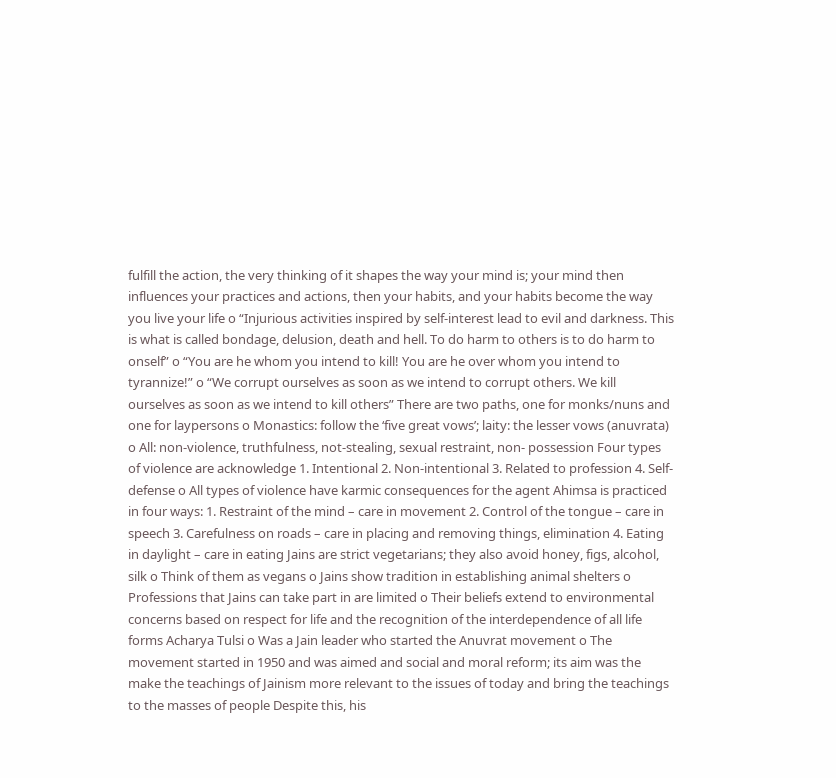fulfill the action, the very thinking of it shapes the way your mind is; your mind then influences your practices and actions, then your habits, and your habits become the way you live your life o “Injurious activities inspired by self-interest lead to evil and darkness. This is what is called bondage, delusion, death and hell. To do harm to others is to do harm to onself” o “You are he whom you intend to kill! You are he over whom you intend to tyrannize!” o “We corrupt ourselves as soon as we intend to corrupt others. We kill ourselves as soon as we intend to kill others” There are two paths, one for monks/nuns and one for laypersons o Monastics: follow the ‘five great vows’; laity: the lesser vows (anuvrata) o All: non-violence, truthfulness, not-stealing, sexual restraint, non- possession Four types of violence are acknowledge 1. Intentional 2. Non-intentional 3. Related to profession 4. Self-defense o All types of violence have karmic consequences for the agent Ahimsa is practiced in four ways: 1. Restraint of the mind – care in movement 2. Control of the tongue – care in speech 3. Carefulness on roads – care in placing and removing things, elimination 4. Eating in daylight – care in eating Jains are strict vegetarians; they also avoid honey, figs, alcohol, silk o Think of them as vegans o Jains show tradition in establishing animal shelters o Professions that Jains can take part in are limited o Their beliefs extend to environmental concerns based on respect for life and the recognition of the interdependence of all life forms Acharya Tulsi o Was a Jain leader who started the Anuvrat movement o The movement started in 1950 and was aimed and social and moral reform; its aim was the make the teachings of Jainism more relevant to the issues of today and bring the teachings to the masses of people Despite this, his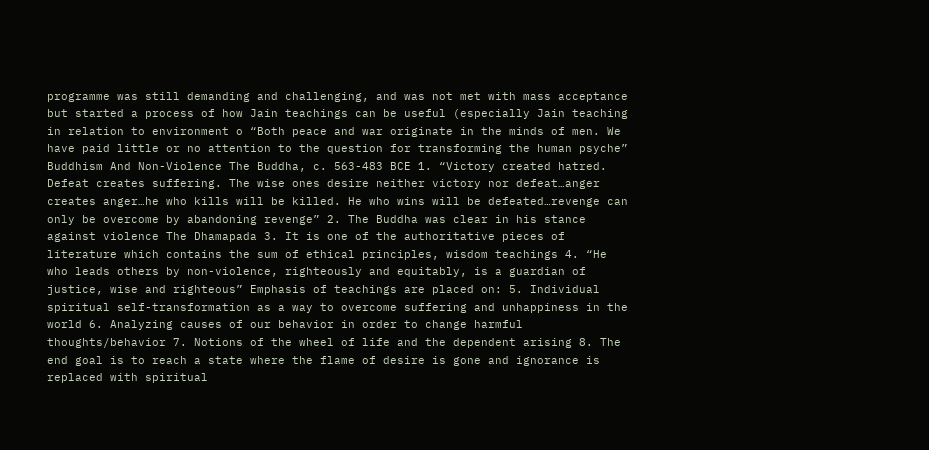programme was still demanding and challenging, and was not met with mass acceptance but started a process of how Jain teachings can be useful (especially Jain teaching in relation to environment o “Both peace and war originate in the minds of men. We have paid little or no attention to the question for transforming the human psyche” Buddhism And Non-Violence The Buddha, c. 563-483 BCE 1. “Victory created hatred. Defeat creates suffering. The wise ones desire neither victory nor defeat…anger creates anger…he who kills will be killed. He who wins will be defeated…revenge can only be overcome by abandoning revenge” 2. The Buddha was clear in his stance against violence The Dhamapada 3. It is one of the authoritative pieces of literature which contains the sum of ethical principles, wisdom teachings 4. “He who leads others by non-violence, righteously and equitably, is a guardian of justice, wise and righteous” Emphasis of teachings are placed on: 5. Individual spiritual self-transformation as a way to overcome suffering and unhappiness in the world 6. Analyzing causes of our behavior in order to change harmful thoughts/behavior 7. Notions of the wheel of life and the dependent arising 8. The end goal is to reach a state where the flame of desire is gone and ignorance is replaced with spiritual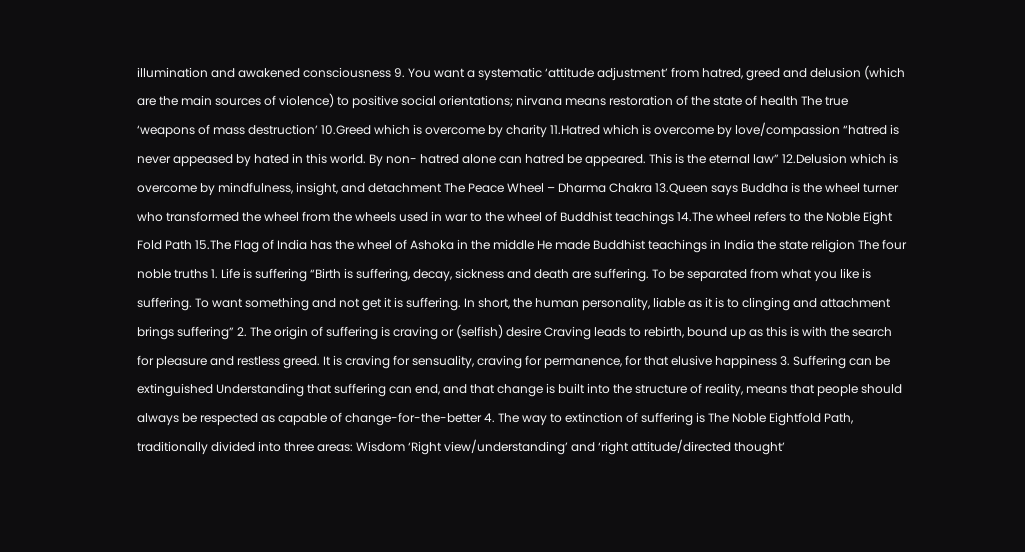illumination and awakened consciousness 9. You want a systematic ‘attitude adjustment’ from hatred, greed and delusion (which are the main sources of violence) to positive social orientations; nirvana means restoration of the state of health The true ‘weapons of mass destruction’ 10.Greed which is overcome by charity 11.Hatred which is overcome by love/compassion “hatred is never appeased by hated in this world. By non- hatred alone can hatred be appeared. This is the eternal law” 12.Delusion which is overcome by mindfulness, insight, and detachment The Peace Wheel – Dharma Chakra 13.Queen says Buddha is the wheel turner who transformed the wheel from the wheels used in war to the wheel of Buddhist teachings 14.The wheel refers to the Noble Eight Fold Path 15.The Flag of India has the wheel of Ashoka in the middle He made Buddhist teachings in India the state religion The four noble truths 1. Life is suffering “Birth is suffering, decay, sickness and death are suffering. To be separated from what you like is suffering. To want something and not get it is suffering. In short, the human personality, liable as it is to clinging and attachment brings suffering” 2. The origin of suffering is craving or (selfish) desire Craving leads to rebirth, bound up as this is with the search for pleasure and restless greed. It is craving for sensuality, craving for permanence, for that elusive happiness 3. Suffering can be extinguished Understanding that suffering can end, and that change is built into the structure of reality, means that people should always be respected as capable of change-for-the-better 4. The way to extinction of suffering is The Noble Eightfold Path, traditionally divided into three areas: Wisdom ‘Right view/understanding’ and ‘right attitude/directed thought’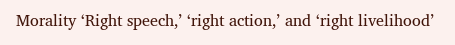Morality ‘Right speech,’ ‘right action,’ and ‘right livelihood’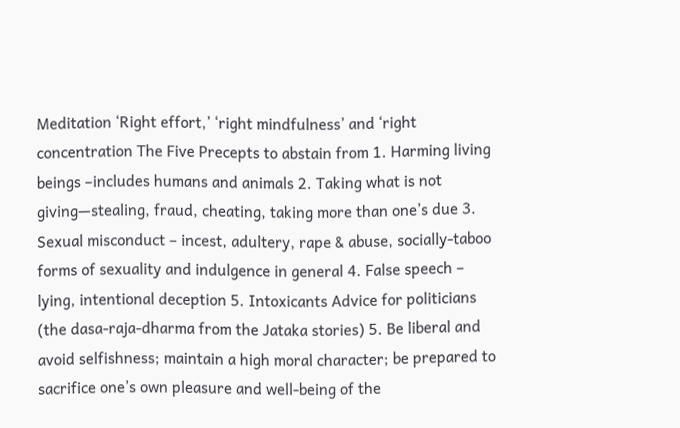Meditation ‘Right effort,’ ‘right mindfulness’ and ‘right concentration The Five Precepts to abstain from 1. Harming living beings –includes humans and animals 2. Taking what is not giving—stealing, fraud, cheating, taking more than one’s due 3. Sexual misconduct – incest, adultery, rape & abuse, socially-taboo forms of sexuality and indulgence in general 4. False speech – lying, intentional deception 5. Intoxicants Advice for politicians (the dasa-raja-dharma from the Jataka stories) 5. Be liberal and avoid selfishness; maintain a high moral character; be prepared to sacrifice one’s own pleasure and well-being of the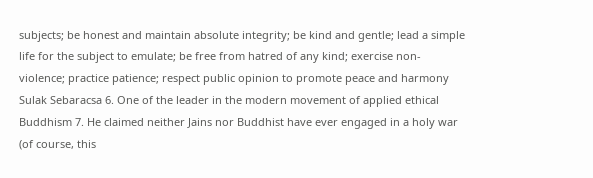subjects; be honest and maintain absolute integrity; be kind and gentle; lead a simple life for the subject to emulate; be free from hatred of any kind; exercise non-violence; practice patience; respect public opinion to promote peace and harmony Sulak Sebaracsa 6. One of the leader in the modern movement of applied ethical Buddhism 7. He claimed neither Jains nor Buddhist have ever engaged in a holy war (of course, this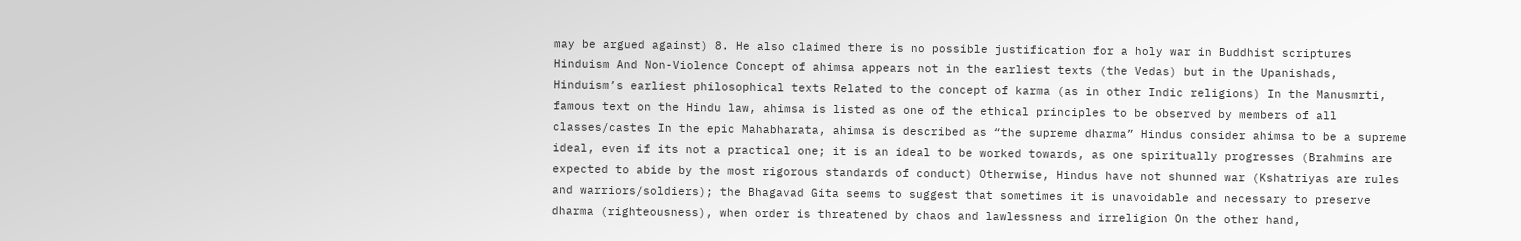may be argued against) 8. He also claimed there is no possible justification for a holy war in Buddhist scriptures Hinduism And Non-Violence Concept of ahimsa appears not in the earliest texts (the Vedas) but in the Upanishads, Hinduism’s earliest philosophical texts Related to the concept of karma (as in other Indic religions) In the Manusmrti, famous text on the Hindu law, ahimsa is listed as one of the ethical principles to be observed by members of all classes/castes In the epic Mahabharata, ahimsa is described as “the supreme dharma” Hindus consider ahimsa to be a supreme ideal, even if its not a practical one; it is an ideal to be worked towards, as one spiritually progresses (Brahmins are expected to abide by the most rigorous standards of conduct) Otherwise, Hindus have not shunned war (Kshatriyas are rules and warriors/soldiers); the Bhagavad Gita seems to suggest that sometimes it is unavoidable and necessary to preserve dharma (righteousness), when order is threatened by chaos and lawlessness and irreligion On the other hand,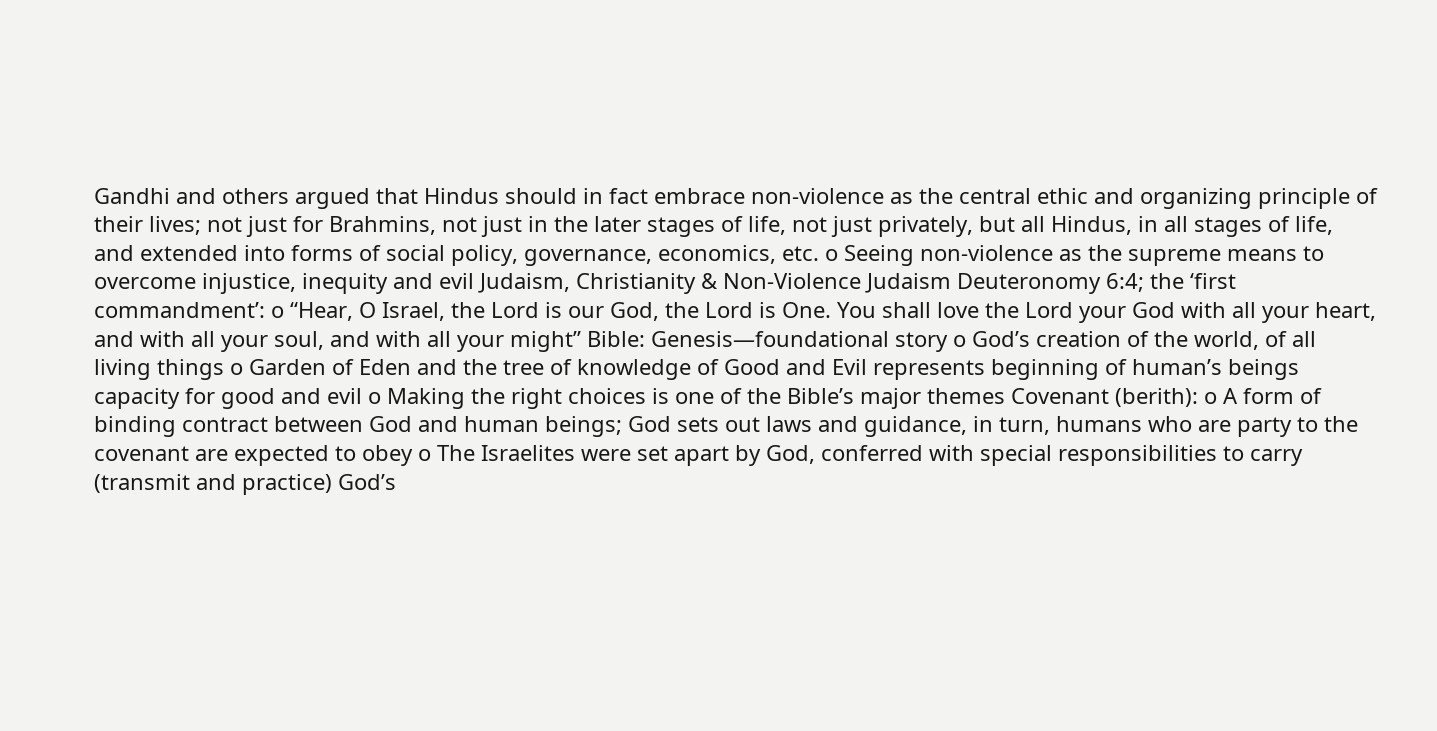Gandhi and others argued that Hindus should in fact embrace non-violence as the central ethic and organizing principle of their lives; not just for Brahmins, not just in the later stages of life, not just privately, but all Hindus, in all stages of life, and extended into forms of social policy, governance, economics, etc. o Seeing non-violence as the supreme means to overcome injustice, inequity and evil Judaism, Christianity & Non-Violence Judaism Deuteronomy 6:4; the ‘first commandment’: o “Hear, O Israel, the Lord is our God, the Lord is One. You shall love the Lord your God with all your heart, and with all your soul, and with all your might” Bible: Genesis—foundational story o God’s creation of the world, of all living things o Garden of Eden and the tree of knowledge of Good and Evil represents beginning of human’s beings capacity for good and evil o Making the right choices is one of the Bible’s major themes Covenant (berith): o A form of binding contract between God and human beings; God sets out laws and guidance, in turn, humans who are party to the covenant are expected to obey o The Israelites were set apart by God, conferred with special responsibilities to carry (transmit and practice) God’s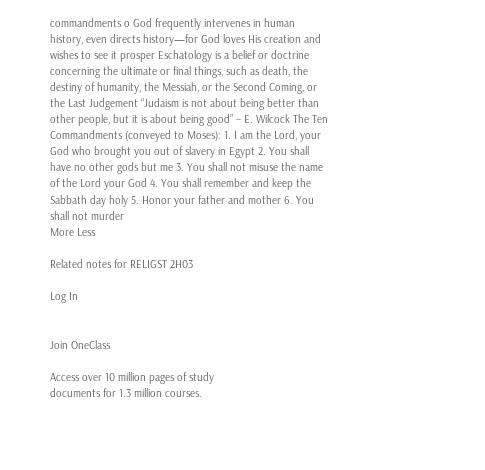commandments o God frequently intervenes in human history, even directs history—for God loves His creation and wishes to see it prosper Eschatology is a belief or doctrine concerning the ultimate or final things, such as death, the destiny of humanity, the Messiah, or the Second Coming, or the Last Judgement “Judaism is not about being better than other people, but it is about being good” – E. Wilcock The Ten Commandments (conveyed to Moses): 1. I am the Lord, your God who brought you out of slavery in Egypt 2. You shall have no other gods but me 3. You shall not misuse the name of the Lord your God 4. You shall remember and keep the Sabbath day holy 5. Honor your father and mother 6. You shall not murder
More Less

Related notes for RELIGST 2H03

Log In


Join OneClass

Access over 10 million pages of study
documents for 1.3 million courses.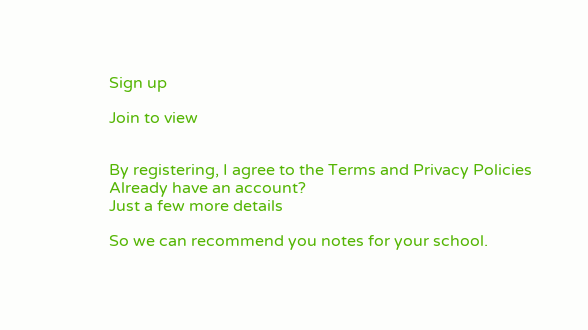Sign up

Join to view


By registering, I agree to the Terms and Privacy Policies
Already have an account?
Just a few more details

So we can recommend you notes for your school.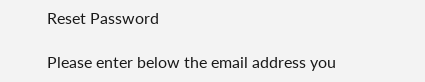Reset Password

Please enter below the email address you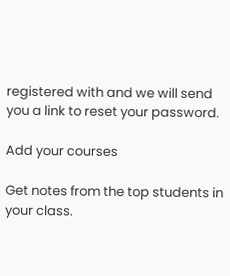registered with and we will send you a link to reset your password.

Add your courses

Get notes from the top students in your class.